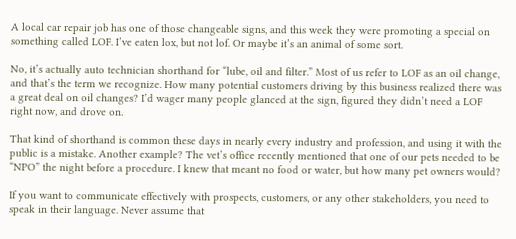A local car repair job has one of those changeable signs, and this week they were promoting a special on something called LOF. I’ve eaten lox, but not lof. Or maybe it’s an animal of some sort.

No, it’s actually auto technician shorthand for “lube, oil and filter.” Most of us refer to LOF as an oil change, and that’s the term we recognize. How many potential customers driving by this business realized there was a great deal on oil changes? I’d wager many people glanced at the sign, figured they didn’t need a LOF right now, and drove on.

That kind of shorthand is common these days in nearly every industry and profession, and using it with the public is a mistake. Another example? The vet’s office recently mentioned that one of our pets needed to be “NPO” the night before a procedure. I knew that meant no food or water, but how many pet owners would?

If you want to communicate effectively with prospects, customers, or any other stakeholders, you need to speak in their language. Never assume that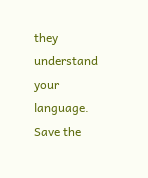they understand your language. Save the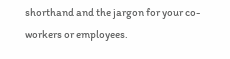shorthand and the jargon for your co-workers or employees.